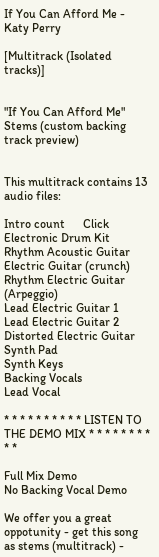If You Can Afford Me - Katy Perry

[Multitrack (Isolated tracks)]


"If You Can Afford Me"
Stems (custom backing track preview)


This multitrack contains 13 audio files:

Intro count      Click
Electronic Drum Kit
Rhythm Acoustic Guitar
Electric Guitar (crunch)
Rhythm Electric Guitar (Arpeggio)
Lead Electric Guitar 1
Lead Electric Guitar 2
Distorted Electric Guitar
Synth Pad
Synth Keys
Backing Vocals
Lead Vocal

* * * * * * * * * * LISTEN TO THE DEMO MIX * * * * * * * * * *

Full Mix Demo
No Backing Vocal Demo

We offer you a great oppotunity - get this song as stems (multitrack) -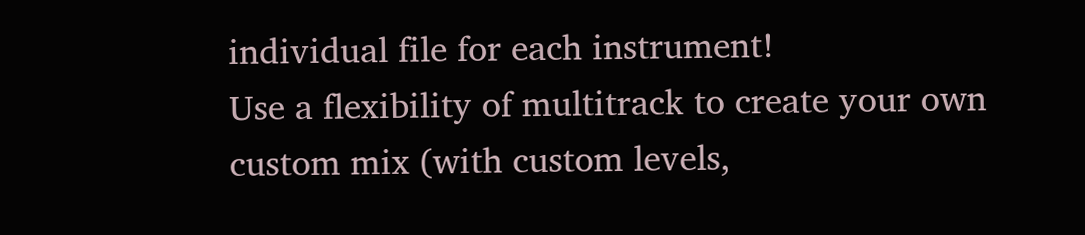individual file for each instrument!
Use a flexibility of multitrack to create your own custom mix (with custom levels,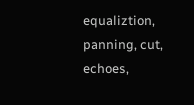equaliztion, panning, cut, echoes,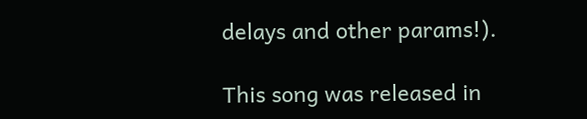delays and other params!).

This song was released in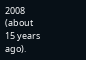2008 (about 15 years ago).